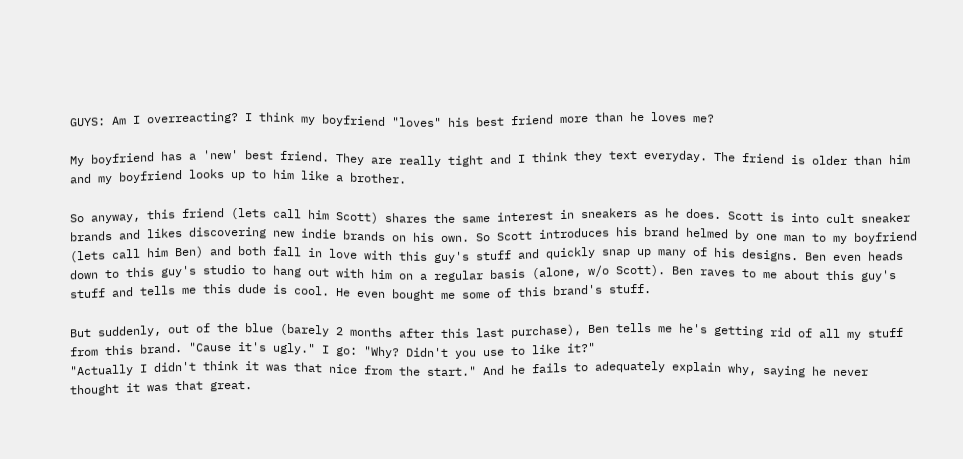GUYS: Am I overreacting? I think my boyfriend "loves" his best friend more than he loves me?

My boyfriend has a 'new' best friend. They are really tight and I think they text everyday. The friend is older than him and my boyfriend looks up to him like a brother.

So anyway, this friend (lets call him Scott) shares the same interest in sneakers as he does. Scott is into cult sneaker brands and likes discovering new indie brands on his own. So Scott introduces his brand helmed by one man to my boyfriend (lets call him Ben) and both fall in love with this guy's stuff and quickly snap up many of his designs. Ben even heads down to this guy's studio to hang out with him on a regular basis (alone, w/o Scott). Ben raves to me about this guy's stuff and tells me this dude is cool. He even bought me some of this brand's stuff.

But suddenly, out of the blue (barely 2 months after this last purchase), Ben tells me he's getting rid of all my stuff from this brand. "Cause it's ugly." I go: "Why? Didn't you use to like it?"
"Actually I didn't think it was that nice from the start." And he fails to adequately explain why, saying he never thought it was that great.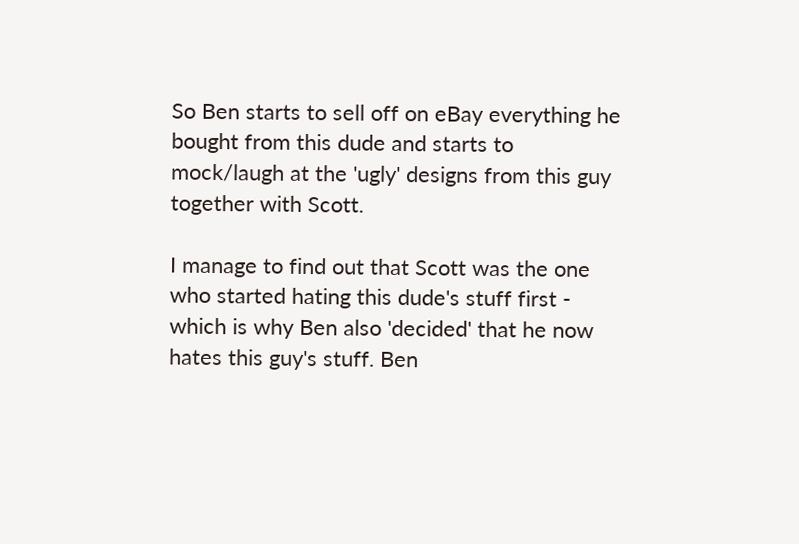So Ben starts to sell off on eBay everything he bought from this dude and starts to mock/laugh at the 'ugly' designs from this guy together with Scott.

I manage to find out that Scott was the one who started hating this dude's stuff first - which is why Ben also 'decided' that he now hates this guy's stuff. Ben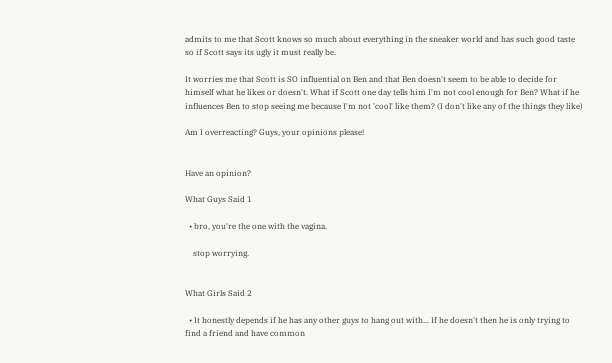admits to me that Scott knows so much about everything in the sneaker world and has such good taste so if Scott says its ugly it must really be.

It worries me that Scott is SO influential on Ben and that Ben doesn't seem to be able to decide for himself what he likes or doesn't. What if Scott one day tells him I'm not cool enough for Ben? What if he influences Ben to stop seeing me because I'm not 'cool' like them? (I don't like any of the things they like)

Am I overreacting? Guys, your opinions please!


Have an opinion?

What Guys Said 1

  • bro, you're the one with the vagina.

    stop worrying.


What Girls Said 2

  • It honestly depends if he has any other guys to hang out with... If he doesn't then he is only trying to find a friend and have common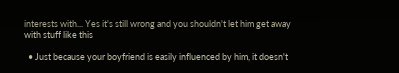interests with... Yes it's still wrong and you shouldn't let him get away with stuff like this

  • Just because your boyfriend is easily influenced by him, it doesn't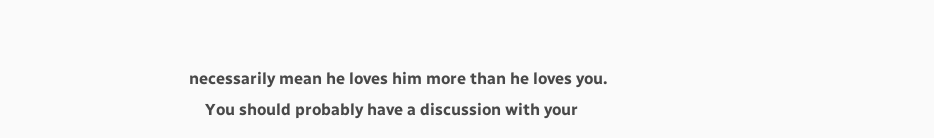necessarily mean he loves him more than he loves you.
    You should probably have a discussion with your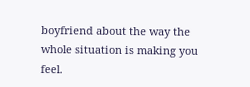boyfriend about the way the whole situation is making you feel.